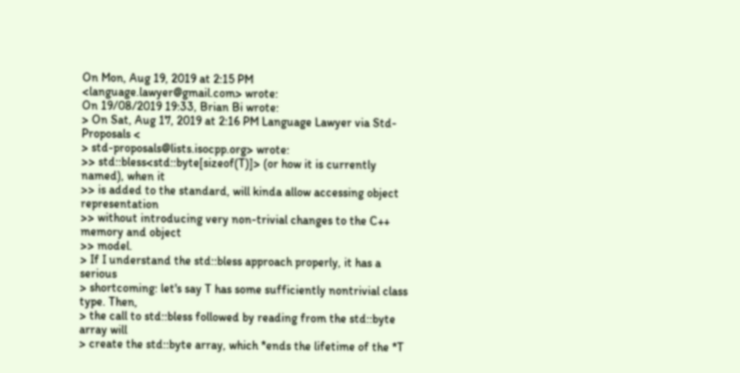On Mon, Aug 19, 2019 at 2:15 PM <language.lawyer@gmail.com> wrote:
On 19/08/2019 19:33, Brian Bi wrote:
> On Sat, Aug 17, 2019 at 2:16 PM Language Lawyer via Std-Proposals <
> std-proposals@lists.isocpp.org> wrote:
>> std::bless<std::byte[sizeof(T)]> (or how it is currently named), when it
>> is added to the standard, will kinda allow accessing object representation
>> without introducing very non-trivial changes to the C++ memory and object
>> model.
> If I understand the std::bless approach properly, it has a serious
> shortcoming: let's say T has some sufficiently nontrivial class type. Then,
> the call to std::bless followed by reading from the std::byte array will
> create the std::byte array, which *ends the lifetime of the *T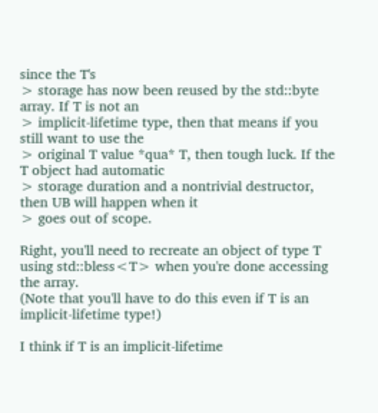since the T's
> storage has now been reused by the std::byte array. If T is not an
> implicit-lifetime type, then that means if you still want to use the
> original T value *qua* T, then tough luck. If the T object had automatic
> storage duration and a nontrivial destructor, then UB will happen when it
> goes out of scope.

Right, you'll need to recreate an object of type T using std::bless<T> when you're done accessing the array.
(Note that you'll have to do this even if T is an implicit-lifetime type!)

I think if T is an implicit-lifetime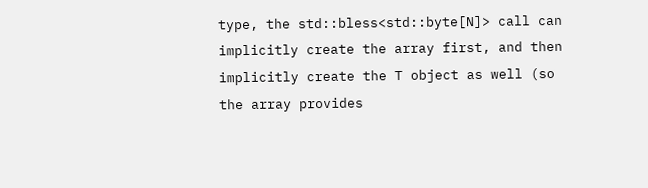type, the std::bless<std::byte[N]> call can implicitly create the array first, and then implicitly create the T object as well (so the array provides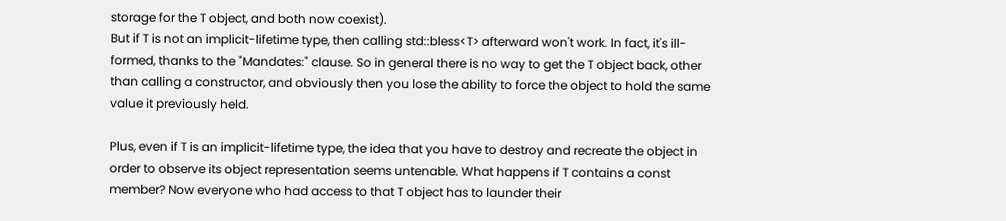storage for the T object, and both now coexist).
But if T is not an implicit-lifetime type, then calling std::bless<T> afterward won't work. In fact, it's ill-formed, thanks to the "Mandates:" clause. So in general there is no way to get the T object back, other than calling a constructor, and obviously then you lose the ability to force the object to hold the same value it previously held.

Plus, even if T is an implicit-lifetime type, the idea that you have to destroy and recreate the object in order to observe its object representation seems untenable. What happens if T contains a const member? Now everyone who had access to that T object has to launder their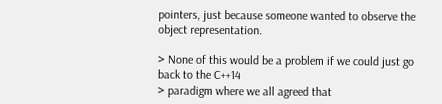pointers, just because someone wanted to observe the object representation.

> None of this would be a problem if we could just go back to the C++14
> paradigm where we all agreed that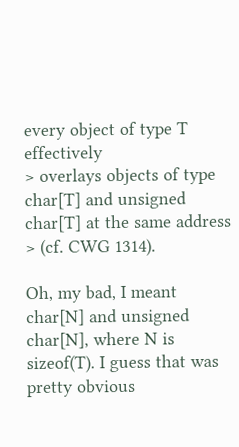every object of type T effectively
> overlays objects of type char[T] and unsigned char[T] at the same address
> (cf. CWG 1314).

Oh, my bad, I meant char[N] and unsigned char[N], where N is sizeof(T). I guess that was pretty obvious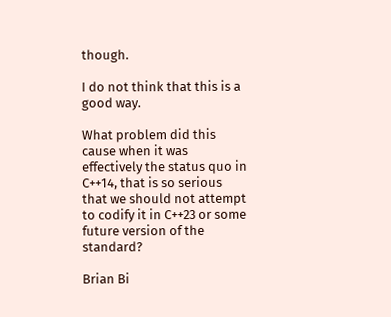though.

I do not think that this is a good way.

What problem did this cause when it was effectively the status quo in C++14, that is so serious that we should not attempt to codify it in C++23 or some future version of the standard?

Brian Bi